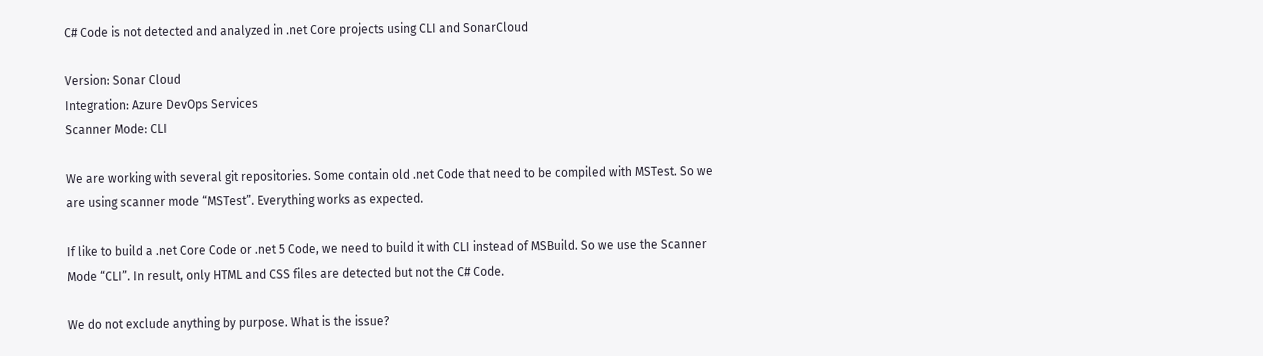C# Code is not detected and analyzed in .net Core projects using CLI and SonarCloud

Version: Sonar Cloud
Integration: Azure DevOps Services
Scanner Mode: CLI

We are working with several git repositories. Some contain old .net Code that need to be compiled with MSTest. So we are using scanner mode “MSTest”. Everything works as expected.

If like to build a .net Core Code or .net 5 Code, we need to build it with CLI instead of MSBuild. So we use the Scanner Mode “CLI”. In result, only HTML and CSS files are detected but not the C# Code.

We do not exclude anything by purpose. What is the issue?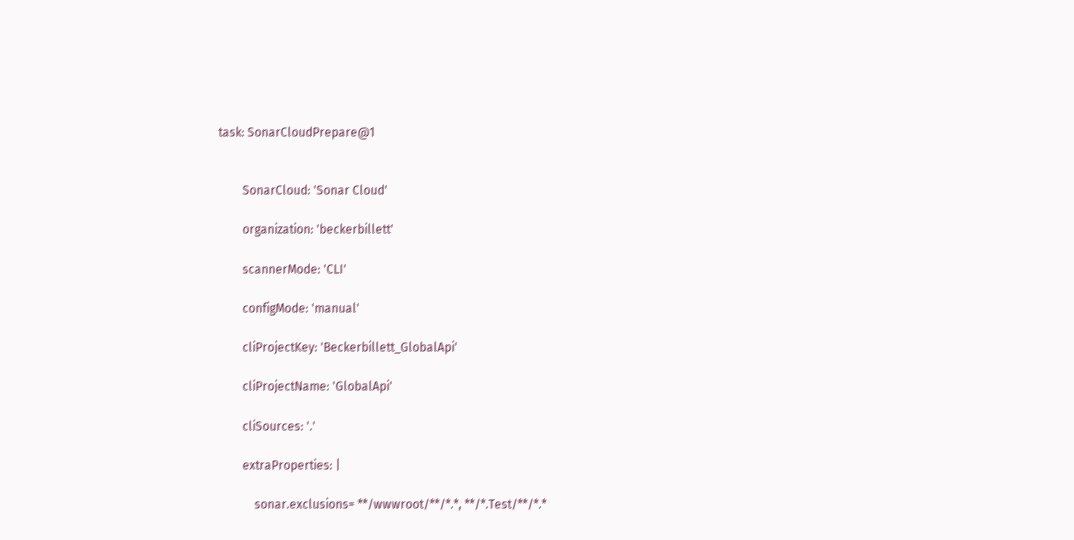task: SonarCloudPrepare@1


        SonarCloud: 'Sonar Cloud'

        organization: 'beckerbillett'

        scannerMode: 'CLI'

        configMode: 'manual'

        cliProjectKey: 'Beckerbillett_GlobalApi'

        cliProjectName: 'GlobalApi'

        cliSources: '.'

        extraProperties: |

            sonar.exclusions= **/wwwroot/**/*.*, **/*.Test/**/*.*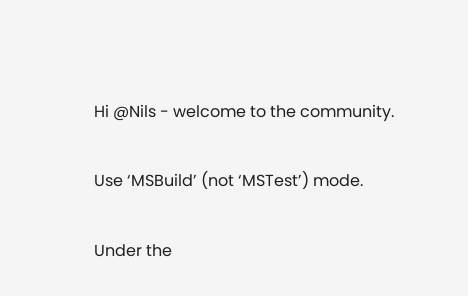Hi @Nils - welcome to the community.

Use ‘MSBuild’ (not ‘MSTest’) mode.

Under the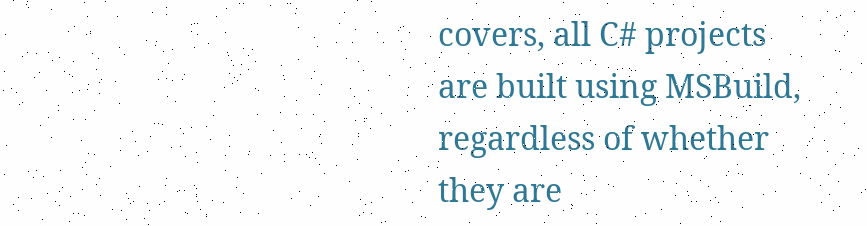covers, all C# projects are built using MSBuild, regardless of whether they are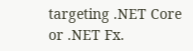targeting .NET Core or .NET Fx.